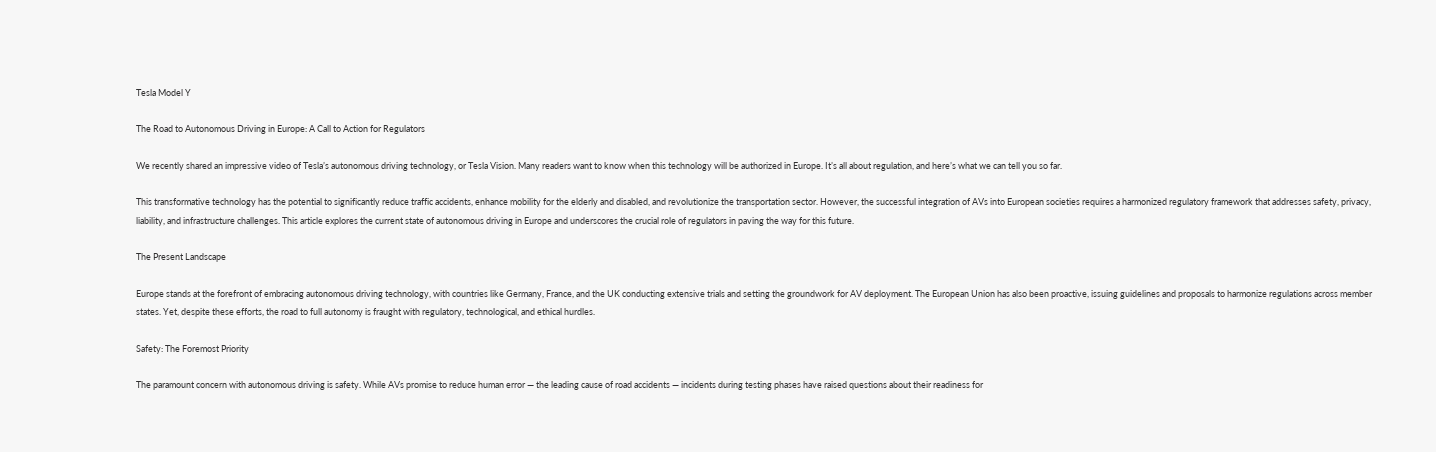Tesla Model Y

The Road to Autonomous Driving in Europe: A Call to Action for Regulators

We recently shared an impressive video of Tesla’s autonomous driving technology, or Tesla Vision. Many readers want to know when this technology will be authorized in Europe. It’s all about regulation, and here’s what we can tell you so far.

This transformative technology has the potential to significantly reduce traffic accidents, enhance mobility for the elderly and disabled, and revolutionize the transportation sector. However, the successful integration of AVs into European societies requires a harmonized regulatory framework that addresses safety, privacy, liability, and infrastructure challenges. This article explores the current state of autonomous driving in Europe and underscores the crucial role of regulators in paving the way for this future.

The Present Landscape

Europe stands at the forefront of embracing autonomous driving technology, with countries like Germany, France, and the UK conducting extensive trials and setting the groundwork for AV deployment. The European Union has also been proactive, issuing guidelines and proposals to harmonize regulations across member states. Yet, despite these efforts, the road to full autonomy is fraught with regulatory, technological, and ethical hurdles.

Safety: The Foremost Priority

The paramount concern with autonomous driving is safety. While AVs promise to reduce human error — the leading cause of road accidents — incidents during testing phases have raised questions about their readiness for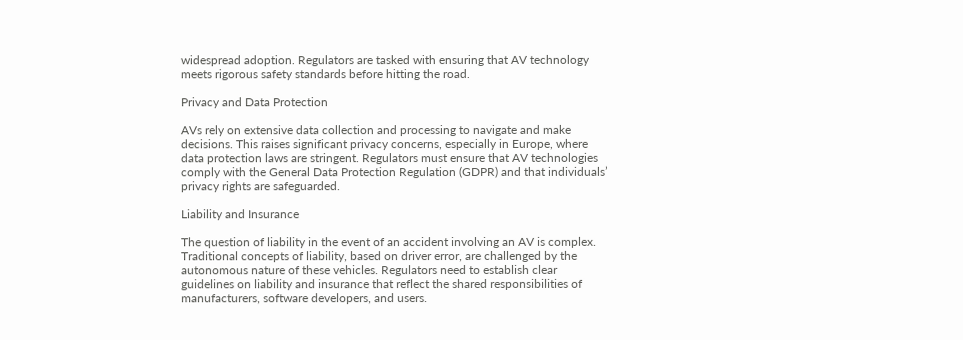widespread adoption. Regulators are tasked with ensuring that AV technology meets rigorous safety standards before hitting the road.

Privacy and Data Protection

AVs rely on extensive data collection and processing to navigate and make decisions. This raises significant privacy concerns, especially in Europe, where data protection laws are stringent. Regulators must ensure that AV technologies comply with the General Data Protection Regulation (GDPR) and that individuals’ privacy rights are safeguarded.

Liability and Insurance

The question of liability in the event of an accident involving an AV is complex. Traditional concepts of liability, based on driver error, are challenged by the autonomous nature of these vehicles. Regulators need to establish clear guidelines on liability and insurance that reflect the shared responsibilities of manufacturers, software developers, and users.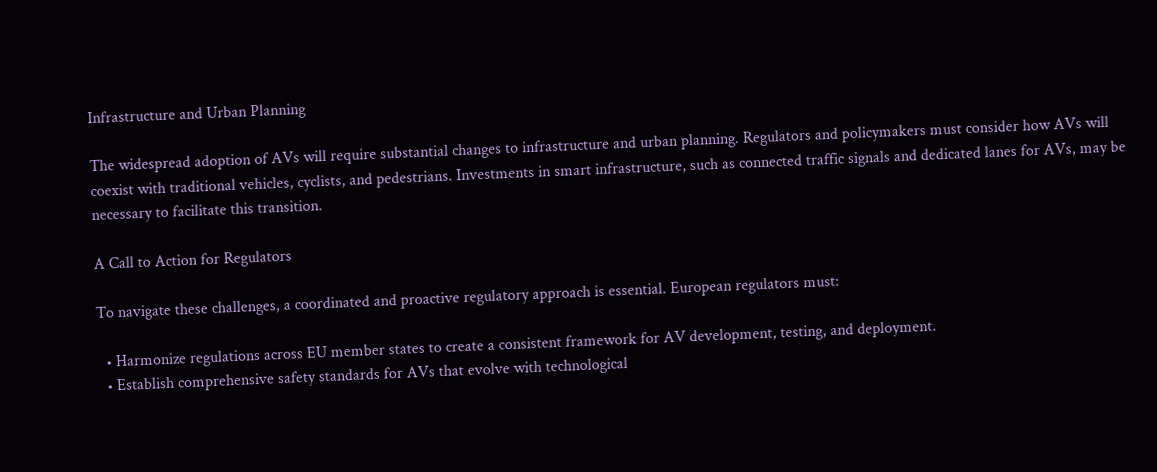Infrastructure and Urban Planning

The widespread adoption of AVs will require substantial changes to infrastructure and urban planning. Regulators and policymakers must consider how AVs will coexist with traditional vehicles, cyclists, and pedestrians. Investments in smart infrastructure, such as connected traffic signals and dedicated lanes for AVs, may be necessary to facilitate this transition.

A Call to Action for Regulators

To navigate these challenges, a coordinated and proactive regulatory approach is essential. European regulators must:

  • Harmonize regulations across EU member states to create a consistent framework for AV development, testing, and deployment.
  • Establish comprehensive safety standards for AVs that evolve with technological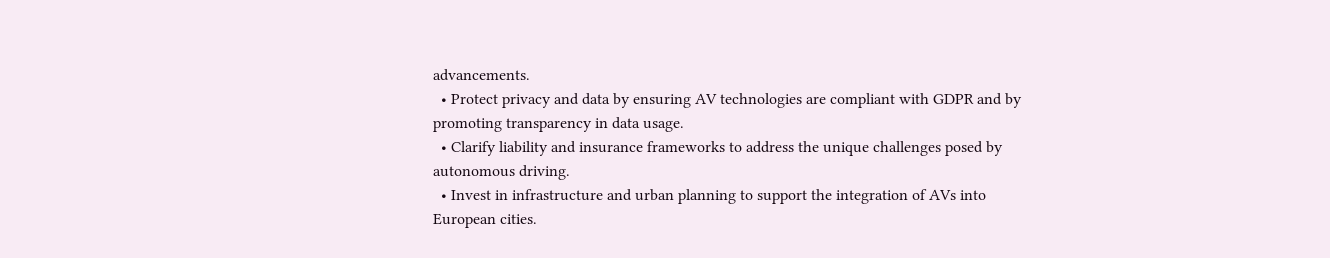advancements.
  • Protect privacy and data by ensuring AV technologies are compliant with GDPR and by promoting transparency in data usage.
  • Clarify liability and insurance frameworks to address the unique challenges posed by autonomous driving.
  • Invest in infrastructure and urban planning to support the integration of AVs into European cities.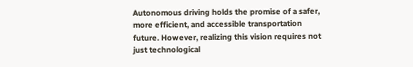Autonomous driving holds the promise of a safer, more efficient, and accessible transportation future. However, realizing this vision requires not just technological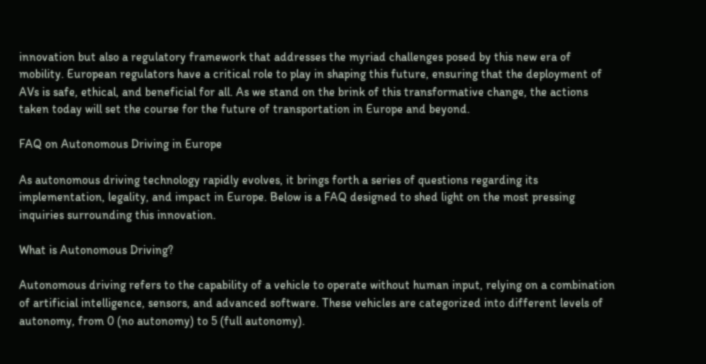innovation but also a regulatory framework that addresses the myriad challenges posed by this new era of mobility. European regulators have a critical role to play in shaping this future, ensuring that the deployment of AVs is safe, ethical, and beneficial for all. As we stand on the brink of this transformative change, the actions taken today will set the course for the future of transportation in Europe and beyond.

FAQ on Autonomous Driving in Europe

As autonomous driving technology rapidly evolves, it brings forth a series of questions regarding its implementation, legality, and impact in Europe. Below is a FAQ designed to shed light on the most pressing inquiries surrounding this innovation.

What is Autonomous Driving?

Autonomous driving refers to the capability of a vehicle to operate without human input, relying on a combination of artificial intelligence, sensors, and advanced software. These vehicles are categorized into different levels of autonomy, from 0 (no autonomy) to 5 (full autonomy).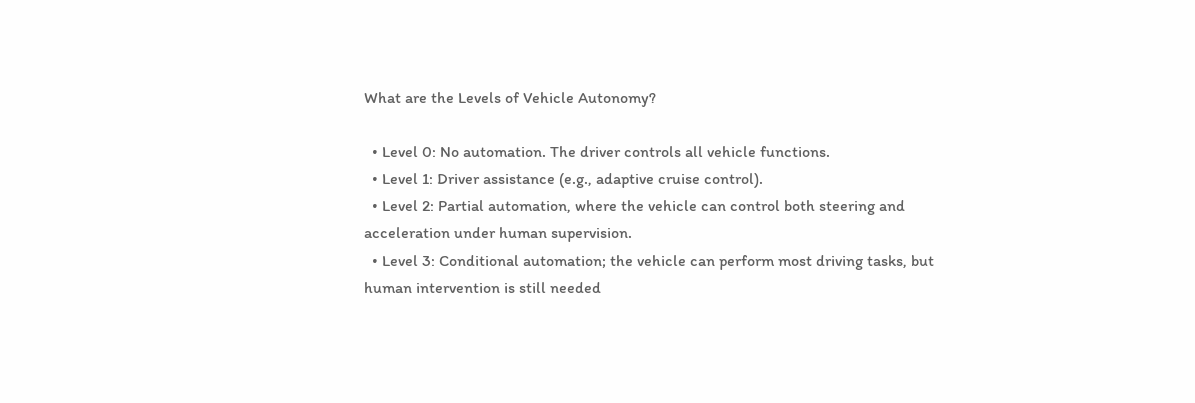What are the Levels of Vehicle Autonomy?

  • Level 0: No automation. The driver controls all vehicle functions.
  • Level 1: Driver assistance (e.g., adaptive cruise control).
  • Level 2: Partial automation, where the vehicle can control both steering and acceleration under human supervision.
  • Level 3: Conditional automation; the vehicle can perform most driving tasks, but human intervention is still needed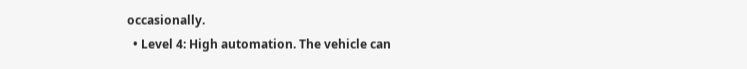occasionally.
  • Level 4: High automation. The vehicle can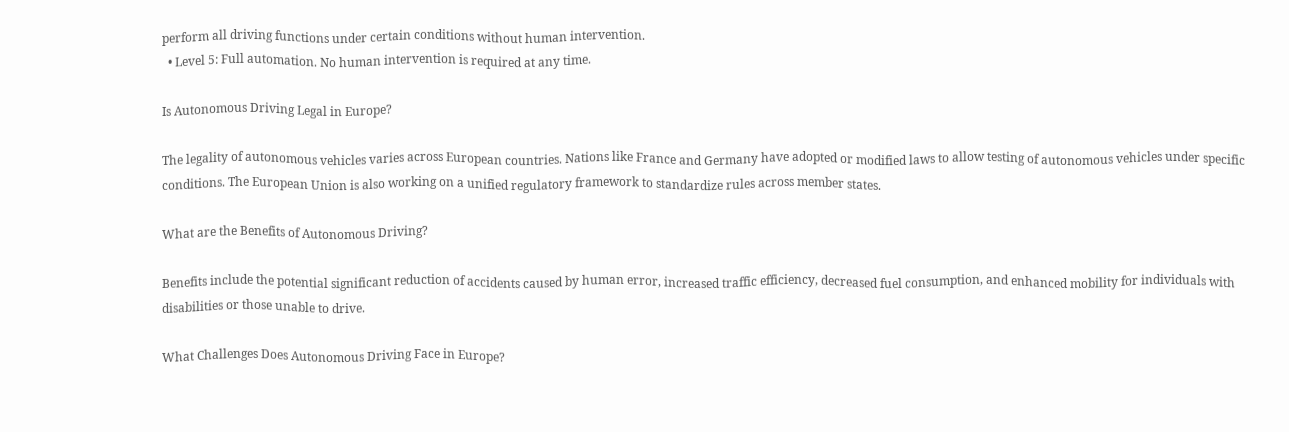perform all driving functions under certain conditions without human intervention.
  • Level 5: Full automation. No human intervention is required at any time.

Is Autonomous Driving Legal in Europe?

The legality of autonomous vehicles varies across European countries. Nations like France and Germany have adopted or modified laws to allow testing of autonomous vehicles under specific conditions. The European Union is also working on a unified regulatory framework to standardize rules across member states.

What are the Benefits of Autonomous Driving?

Benefits include the potential significant reduction of accidents caused by human error, increased traffic efficiency, decreased fuel consumption, and enhanced mobility for individuals with disabilities or those unable to drive.

What Challenges Does Autonomous Driving Face in Europe?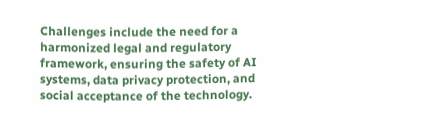Challenges include the need for a harmonized legal and regulatory framework, ensuring the safety of AI systems, data privacy protection, and social acceptance of the technology.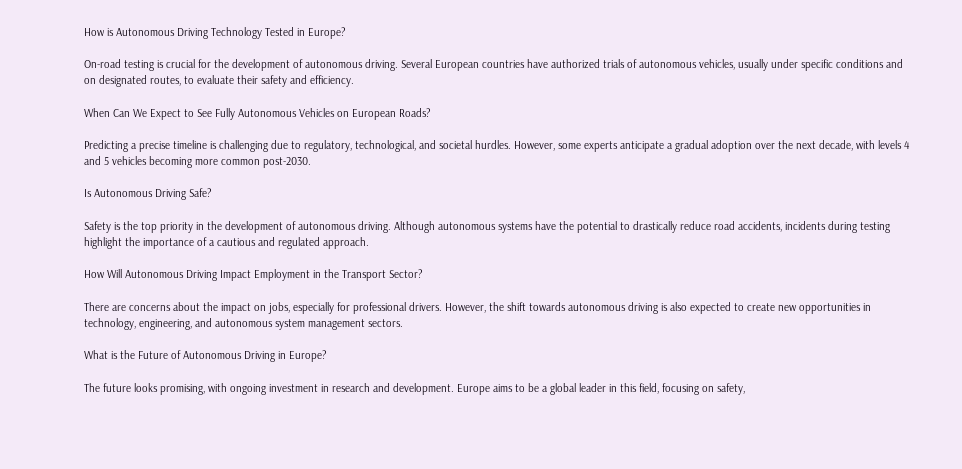How is Autonomous Driving Technology Tested in Europe?

On-road testing is crucial for the development of autonomous driving. Several European countries have authorized trials of autonomous vehicles, usually under specific conditions and on designated routes, to evaluate their safety and efficiency.

When Can We Expect to See Fully Autonomous Vehicles on European Roads?

Predicting a precise timeline is challenging due to regulatory, technological, and societal hurdles. However, some experts anticipate a gradual adoption over the next decade, with levels 4 and 5 vehicles becoming more common post-2030.

Is Autonomous Driving Safe?

Safety is the top priority in the development of autonomous driving. Although autonomous systems have the potential to drastically reduce road accidents, incidents during testing highlight the importance of a cautious and regulated approach.

How Will Autonomous Driving Impact Employment in the Transport Sector?

There are concerns about the impact on jobs, especially for professional drivers. However, the shift towards autonomous driving is also expected to create new opportunities in technology, engineering, and autonomous system management sectors.

What is the Future of Autonomous Driving in Europe?

The future looks promising, with ongoing investment in research and development. Europe aims to be a global leader in this field, focusing on safety,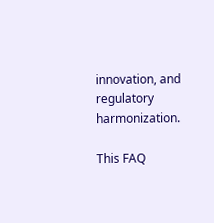innovation, and regulatory harmonization.

This FAQ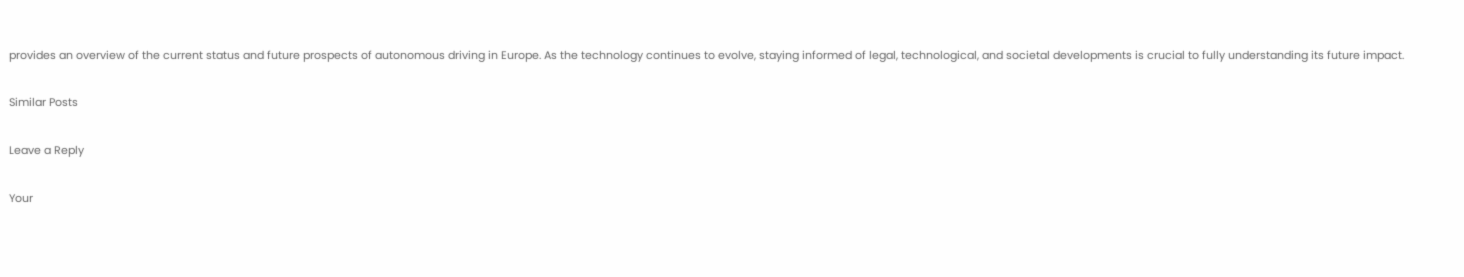provides an overview of the current status and future prospects of autonomous driving in Europe. As the technology continues to evolve, staying informed of legal, technological, and societal developments is crucial to fully understanding its future impact.

Similar Posts

Leave a Reply

Your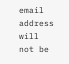email address will not be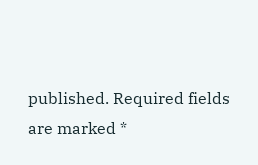published. Required fields are marked *